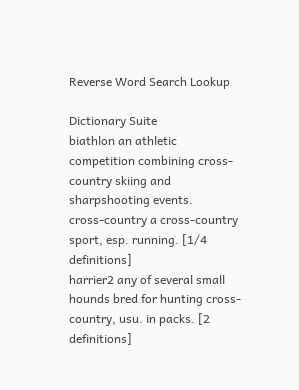Reverse Word Search Lookup

Dictionary Suite
biathlon an athletic competition combining cross-country skiing and sharpshooting events.
cross-country a cross-country sport, esp. running. [1/4 definitions]
harrier2 any of several small hounds bred for hunting cross-country, usu. in packs. [2 definitions]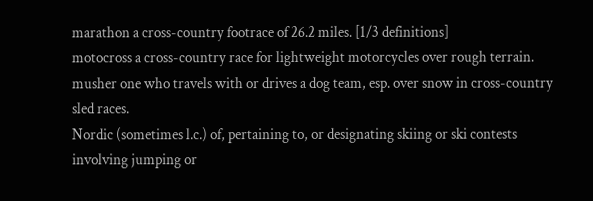marathon a cross-country footrace of 26.2 miles. [1/3 definitions]
motocross a cross-country race for lightweight motorcycles over rough terrain.
musher one who travels with or drives a dog team, esp. over snow in cross-country sled races.
Nordic (sometimes l.c.) of, pertaining to, or designating skiing or ski contests involving jumping or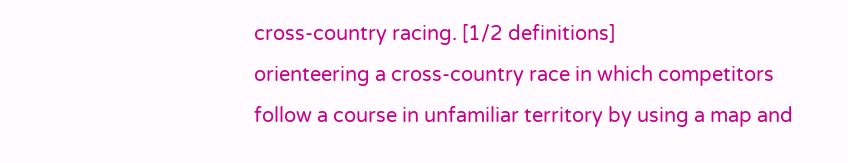cross-country racing. [1/2 definitions]
orienteering a cross-country race in which competitors follow a course in unfamiliar territory by using a map and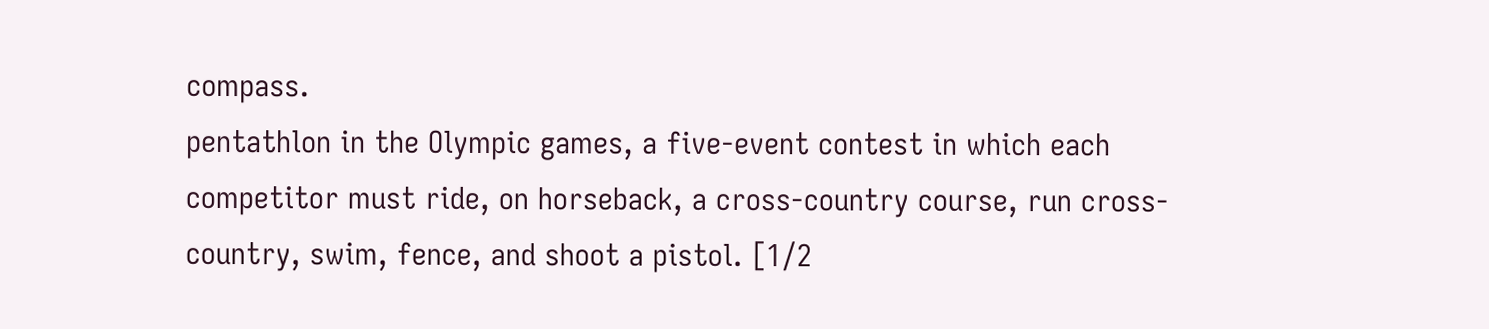compass.
pentathlon in the Olympic games, a five-event contest in which each competitor must ride, on horseback, a cross-country course, run cross-country, swim, fence, and shoot a pistol. [1/2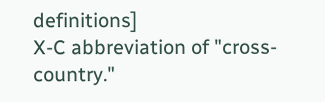definitions]
X-C abbreviation of "cross-country."